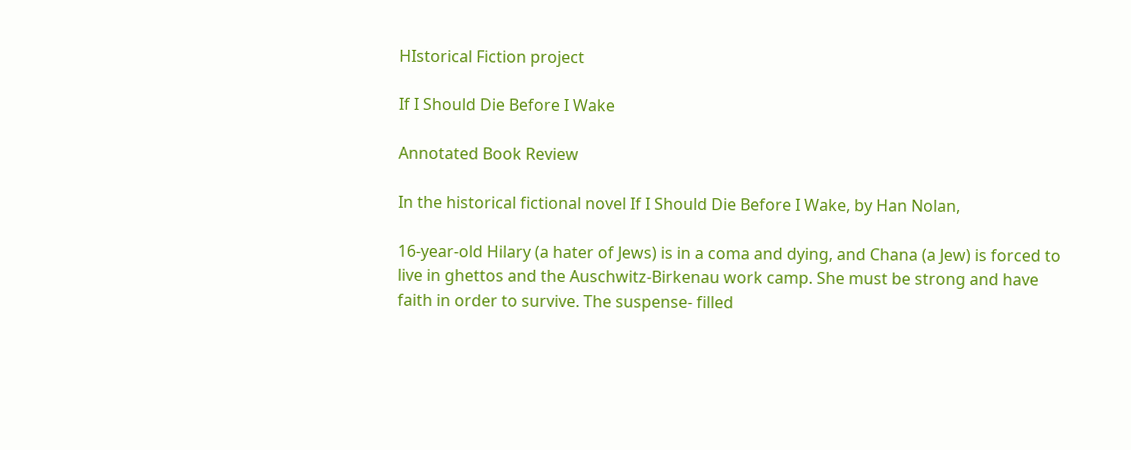HIstorical Fiction project

If I Should Die Before I Wake

Annotated Book Review

In the historical fictional novel If I Should Die Before I Wake, by Han Nolan,

16-year-old Hilary (a hater of Jews) is in a coma and dying, and Chana (a Jew) is forced to live in ghettos and the Auschwitz-Birkenau work camp. She must be strong and have faith in order to survive. The suspense- filled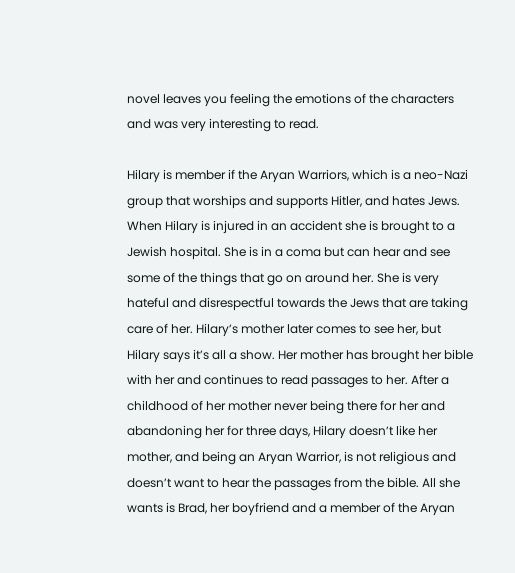novel leaves you feeling the emotions of the characters and was very interesting to read.

Hilary is member if the Aryan Warriors, which is a neo-Nazi group that worships and supports Hitler, and hates Jews. When Hilary is injured in an accident she is brought to a Jewish hospital. She is in a coma but can hear and see some of the things that go on around her. She is very hateful and disrespectful towards the Jews that are taking care of her. Hilary’s mother later comes to see her, but Hilary says it’s all a show. Her mother has brought her bible with her and continues to read passages to her. After a childhood of her mother never being there for her and abandoning her for three days, Hilary doesn’t like her mother, and being an Aryan Warrior, is not religious and doesn’t want to hear the passages from the bible. All she wants is Brad, her boyfriend and a member of the Aryan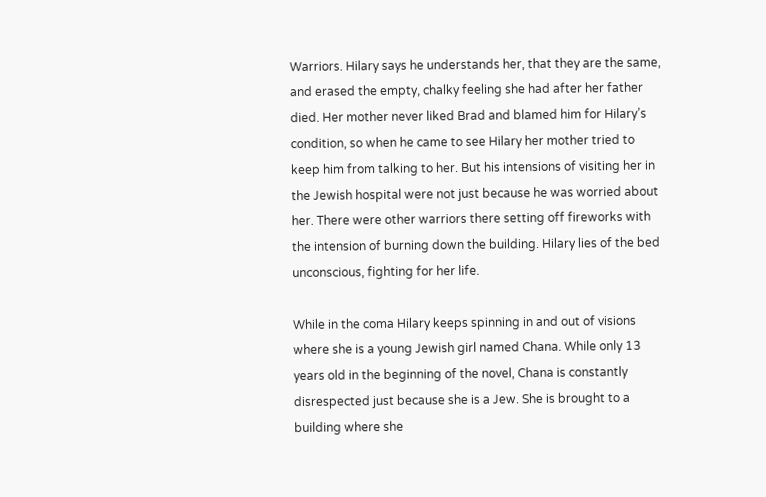Warriors. Hilary says he understands her, that they are the same, and erased the empty, chalky feeling she had after her father died. Her mother never liked Brad and blamed him for Hilary’s condition, so when he came to see Hilary her mother tried to keep him from talking to her. But his intensions of visiting her in the Jewish hospital were not just because he was worried about her. There were other warriors there setting off fireworks with the intension of burning down the building. Hilary lies of the bed unconscious, fighting for her life.

While in the coma Hilary keeps spinning in and out of visions where she is a young Jewish girl named Chana. While only 13 years old in the beginning of the novel, Chana is constantly disrespected just because she is a Jew. She is brought to a building where she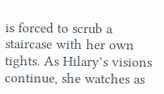is forced to scrub a staircase with her own tights. As Hilary’s visions continue, she watches as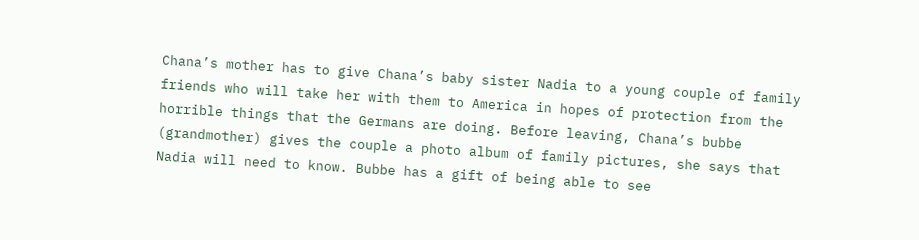Chana’s mother has to give Chana’s baby sister Nadia to a young couple of family friends who will take her with them to America in hopes of protection from the horrible things that the Germans are doing. Before leaving, Chana’s bubbe (grandmother) gives the couple a photo album of family pictures, she says that Nadia will need to know. Bubbe has a gift of being able to see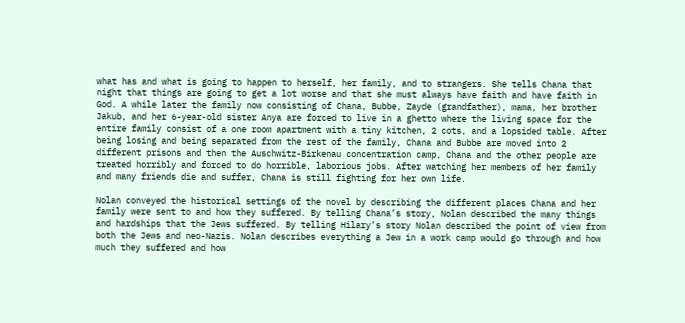what has and what is going to happen to herself, her family, and to strangers. She tells Chana that night that things are going to get a lot worse and that she must always have faith and have faith in God. A while later the family now consisting of Chana, Bubbe, Zayde (grandfather), mama, her brother Jakub, and her 6-year-old sister Anya are forced to live in a ghetto where the living space for the entire family consist of a one room apartment with a tiny kitchen, 2 cots, and a lopsided table. After being losing and being separated from the rest of the family, Chana and Bubbe are moved into 2 different prisons and then the Auschwitz-Birkenau concentration camp, Chana and the other people are treated horribly and forced to do horrible, laborious jobs. After watching her members of her family and many friends die and suffer, Chana is still fighting for her own life.

Nolan conveyed the historical settings of the novel by describing the different places Chana and her family were sent to and how they suffered. By telling Chana’s story, Nolan described the many things and hardships that the Jews suffered. By telling Hilary’s story Nolan described the point of view from both the Jews and neo-Nazis. Nolan describes everything a Jew in a work camp would go through and how much they suffered and how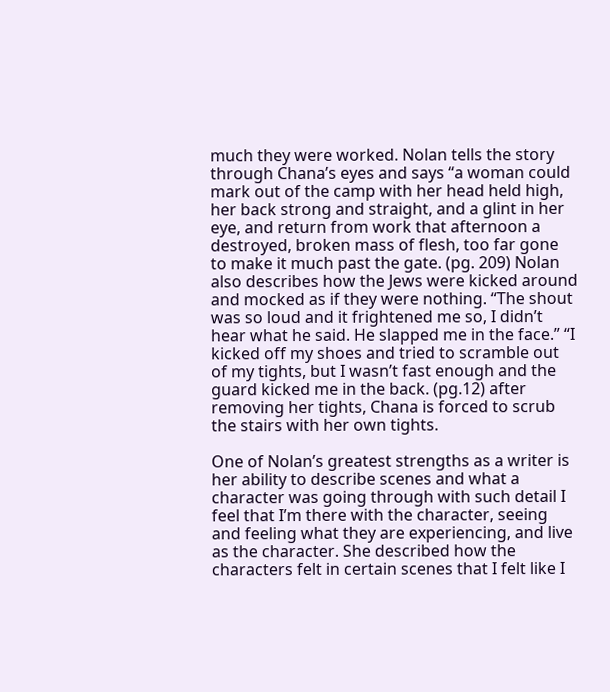much they were worked. Nolan tells the story through Chana’s eyes and says “a woman could mark out of the camp with her head held high, her back strong and straight, and a glint in her eye, and return from work that afternoon a destroyed, broken mass of flesh, too far gone to make it much past the gate. (pg. 209) Nolan also describes how the Jews were kicked around and mocked as if they were nothing. “The shout was so loud and it frightened me so, I didn’t hear what he said. He slapped me in the face.” “I kicked off my shoes and tried to scramble out of my tights, but I wasn’t fast enough and the guard kicked me in the back. (pg.12) after removing her tights, Chana is forced to scrub the stairs with her own tights.

One of Nolan’s greatest strengths as a writer is her ability to describe scenes and what a character was going through with such detail I feel that I’m there with the character, seeing and feeling what they are experiencing, and live as the character. She described how the characters felt in certain scenes that I felt like I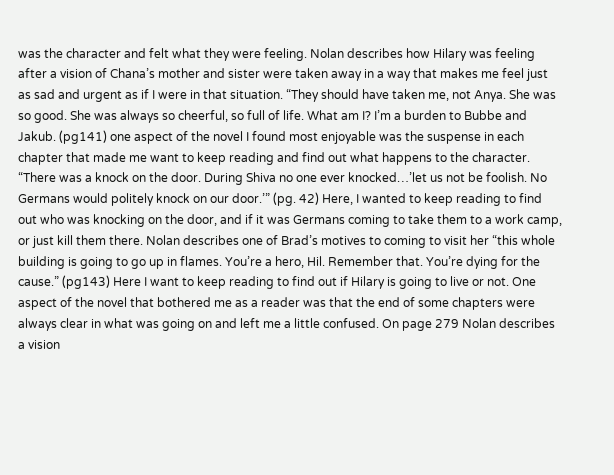was the character and felt what they were feeling. Nolan describes how Hilary was feeling after a vision of Chana’s mother and sister were taken away in a way that makes me feel just as sad and urgent as if I were in that situation. “They should have taken me, not Anya. She was so good. She was always so cheerful, so full of life. What am I? I’m a burden to Bubbe and Jakub. (pg141) one aspect of the novel I found most enjoyable was the suspense in each chapter that made me want to keep reading and find out what happens to the character. “There was a knock on the door. During Shiva no one ever knocked…’let us not be foolish. No Germans would politely knock on our door.’” (pg. 42) Here, I wanted to keep reading to find out who was knocking on the door, and if it was Germans coming to take them to a work camp, or just kill them there. Nolan describes one of Brad’s motives to coming to visit her “this whole building is going to go up in flames. You’re a hero, Hil. Remember that. You’re dying for the cause.” (pg143) Here I want to keep reading to find out if Hilary is going to live or not. One aspect of the novel that bothered me as a reader was that the end of some chapters were always clear in what was going on and left me a little confused. On page 279 Nolan describes a vision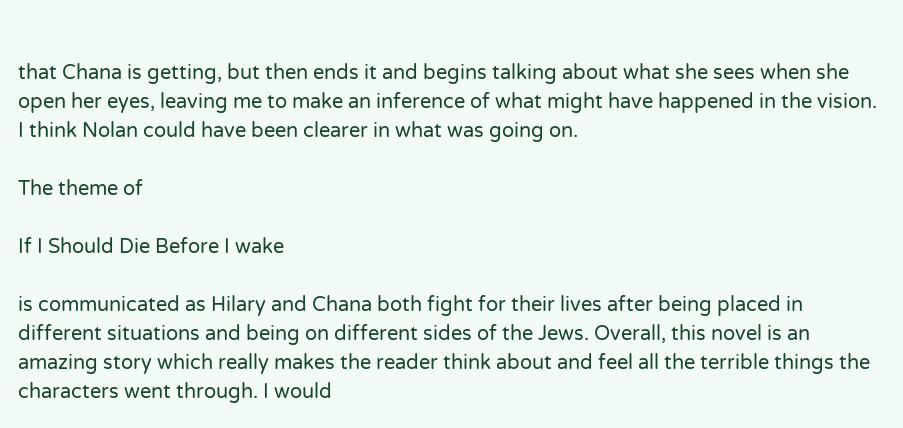that Chana is getting, but then ends it and begins talking about what she sees when she open her eyes, leaving me to make an inference of what might have happened in the vision. I think Nolan could have been clearer in what was going on.

The theme of

If I Should Die Before I wake

is communicated as Hilary and Chana both fight for their lives after being placed in different situations and being on different sides of the Jews. Overall, this novel is an amazing story which really makes the reader think about and feel all the terrible things the characters went through. I would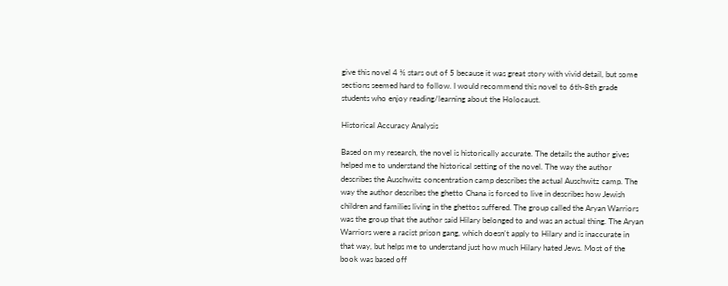give this novel 4 ½ stars out of 5 because it was great story with vivid detail, but some sections seemed hard to follow. I would recommend this novel to 6th-8th grade students who enjoy reading/learning about the Holocaust.

Historical Accuracy Analysis

Based on my research, the novel is historically accurate. The details the author gives helped me to understand the historical setting of the novel. The way the author describes the Auschwitz concentration camp describes the actual Auschwitz camp. The way the author describes the ghetto Chana is forced to live in describes how Jewish children and families living in the ghettos suffered. The group called the Aryan Warriors was the group that the author said Hilary belonged to and was an actual thing. The Aryan Warriors were a racist prison gang, which doesn’t apply to Hilary and is inaccurate in that way, but helps me to understand just how much Hilary hated Jews. Most of the book was based off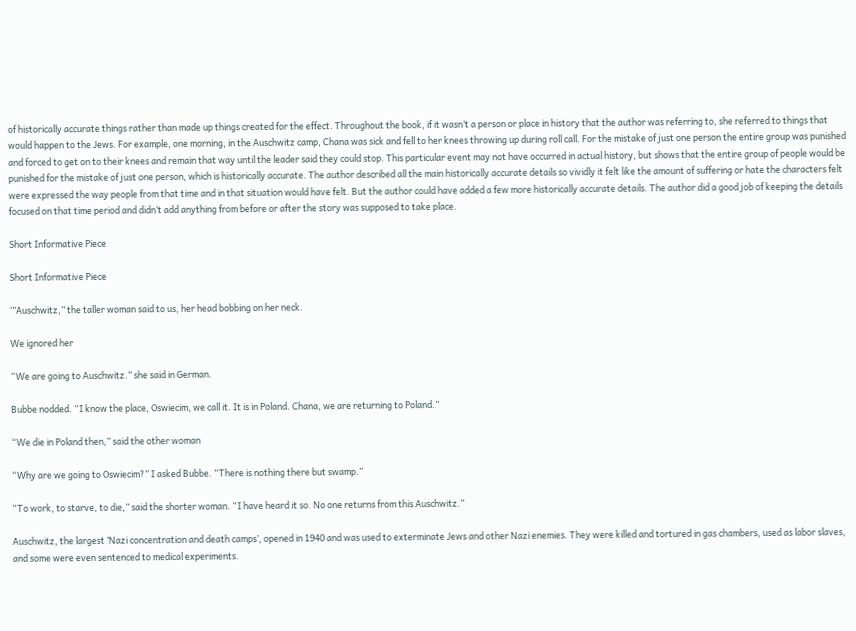of historically accurate things rather than made up things created for the effect. Throughout the book, if it wasn’t a person or place in history that the author was referring to, she referred to things that would happen to the Jews. For example, one morning, in the Auschwitz camp, Chana was sick and fell to her knees throwing up during roll call. For the mistake of just one person the entire group was punished and forced to get on to their knees and remain that way until the leader said they could stop. This particular event may not have occurred in actual history, but shows that the entire group of people would be punished for the mistake of just one person, which is historically accurate. The author described all the main historically accurate details so vividly it felt like the amount of suffering or hate the characters felt were expressed the way people from that time and in that situation would have felt. But the author could have added a few more historically accurate details. The author did a good job of keeping the details focused on that time period and didn’t add anything from before or after the story was supposed to take place.

Short Informative Piece

Short Informative Piece

‘”Auschwitz,” the taller woman said to us, her head bobbing on her neck.

We ignored her

“We are going to Auschwitz.” she said in German.

Bubbe nodded. “I know the place, Oswiecim, we call it. It is in Poland. Chana, we are returning to Poland.”

“We die in Poland then,” said the other woman

“Why are we going to Oswiecim?” I asked Bubbe. “There is nothing there but swamp.”

“To work, to starve, to die,” said the shorter woman. “I have heard it so. No one returns from this Auschwitz.”

Auschwitz, the largest ‘Nazi concentration and death camps’, opened in 1940 and was used to exterminate Jews and other Nazi enemies. They were killed and tortured in gas chambers, used as labor slaves, and some were even sentenced to medical experiments.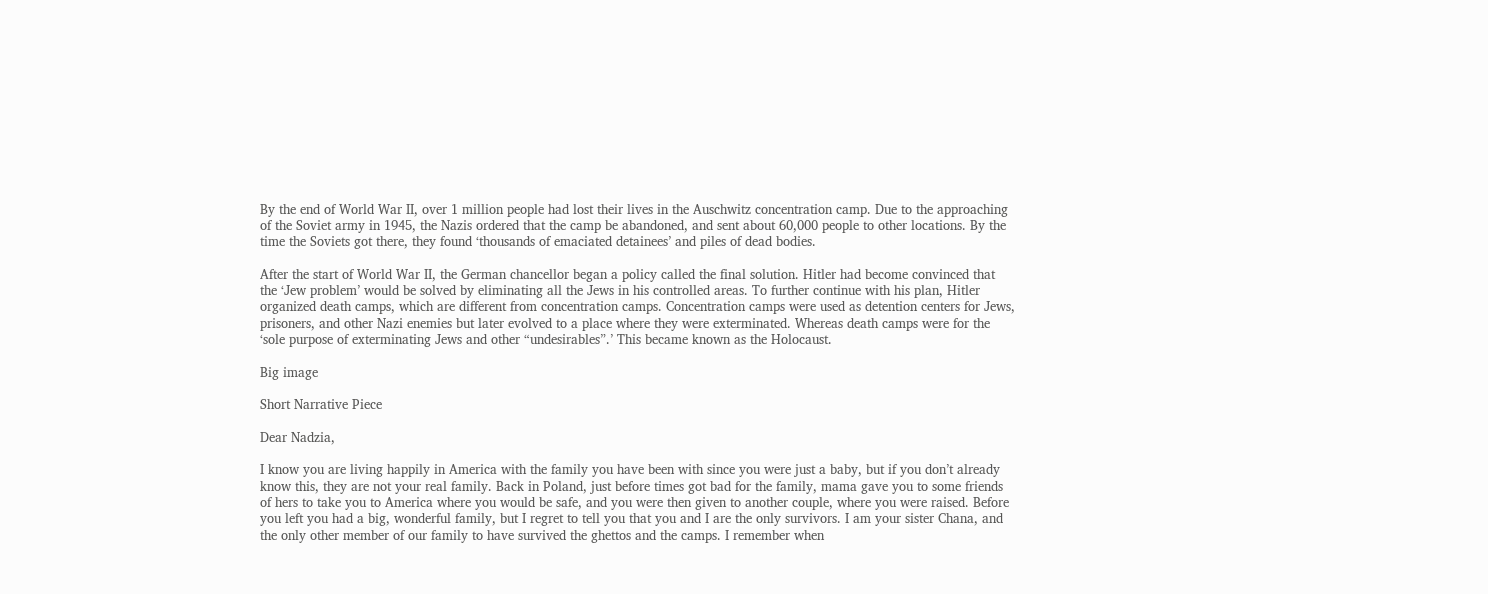By the end of World War II, over 1 million people had lost their lives in the Auschwitz concentration camp. Due to the approaching of the Soviet army in 1945, the Nazis ordered that the camp be abandoned, and sent about 60,000 people to other locations. By the time the Soviets got there, they found ‘thousands of emaciated detainees’ and piles of dead bodies.

After the start of World War II, the German chancellor began a policy called the final solution. Hitler had become convinced that the ‘Jew problem’ would be solved by eliminating all the Jews in his controlled areas. To further continue with his plan, Hitler organized death camps, which are different from concentration camps. Concentration camps were used as detention centers for Jews, prisoners, and other Nazi enemies but later evolved to a place where they were exterminated. Whereas death camps were for the ‘sole purpose of exterminating Jews and other “undesirables”.’ This became known as the Holocaust.

Big image

Short Narrative Piece

Dear Nadzia,

I know you are living happily in America with the family you have been with since you were just a baby, but if you don’t already know this, they are not your real family. Back in Poland, just before times got bad for the family, mama gave you to some friends of hers to take you to America where you would be safe, and you were then given to another couple, where you were raised. Before you left you had a big, wonderful family, but I regret to tell you that you and I are the only survivors. I am your sister Chana, and the only other member of our family to have survived the ghettos and the camps. I remember when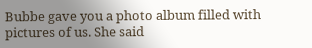Bubbe gave you a photo album filled with pictures of us. She said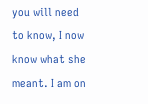you will need to know, I now know what she meant. I am on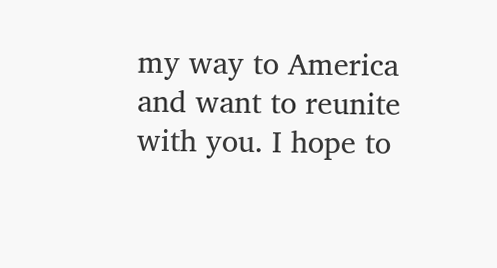my way to America and want to reunite with you. I hope to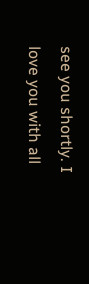see you shortly. I love you with all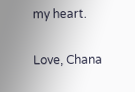my heart.

Love, Chana